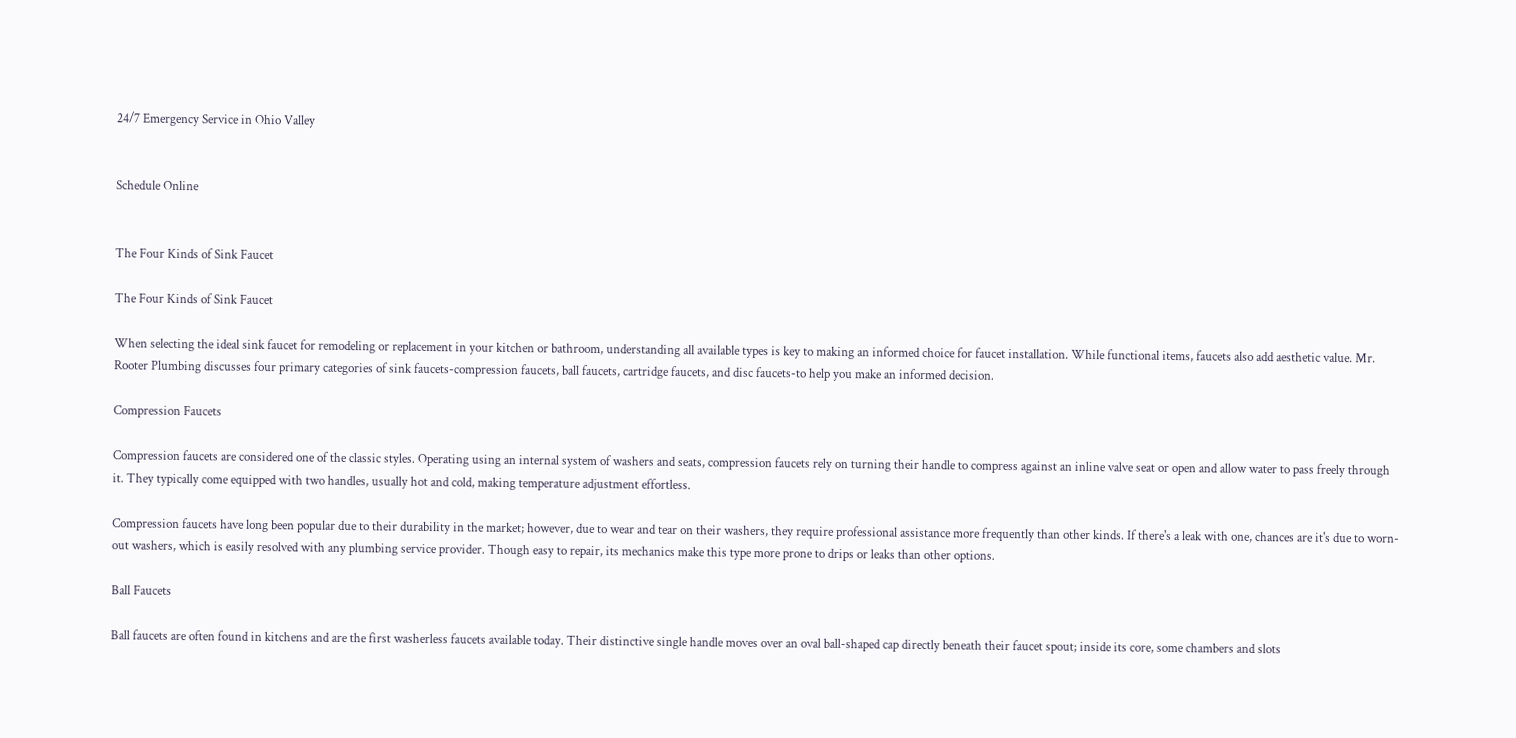24/7 Emergency Service in Ohio Valley


Schedule Online


The Four Kinds of Sink Faucet

The Four Kinds of Sink Faucet

When selecting the ideal sink faucet for remodeling or replacement in your kitchen or bathroom, understanding all available types is key to making an informed choice for faucet installation. While functional items, faucets also add aesthetic value. Mr. Rooter Plumbing discusses four primary categories of sink faucets-compression faucets, ball faucets, cartridge faucets, and disc faucets-to help you make an informed decision.

Compression Faucets

Compression faucets are considered one of the classic styles. Operating using an internal system of washers and seats, compression faucets rely on turning their handle to compress against an inline valve seat or open and allow water to pass freely through it. They typically come equipped with two handles, usually hot and cold, making temperature adjustment effortless.

Compression faucets have long been popular due to their durability in the market; however, due to wear and tear on their washers, they require professional assistance more frequently than other kinds. If there's a leak with one, chances are it's due to worn-out washers, which is easily resolved with any plumbing service provider. Though easy to repair, its mechanics make this type more prone to drips or leaks than other options.

Ball Faucets

Ball faucets are often found in kitchens and are the first washerless faucets available today. Their distinctive single handle moves over an oval ball-shaped cap directly beneath their faucet spout; inside its core, some chambers and slots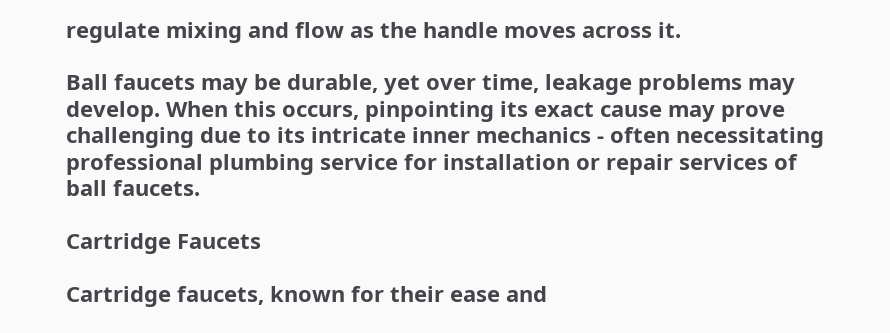regulate mixing and flow as the handle moves across it.

Ball faucets may be durable, yet over time, leakage problems may develop. When this occurs, pinpointing its exact cause may prove challenging due to its intricate inner mechanics - often necessitating professional plumbing service for installation or repair services of ball faucets.

Cartridge Faucets

Cartridge faucets, known for their ease and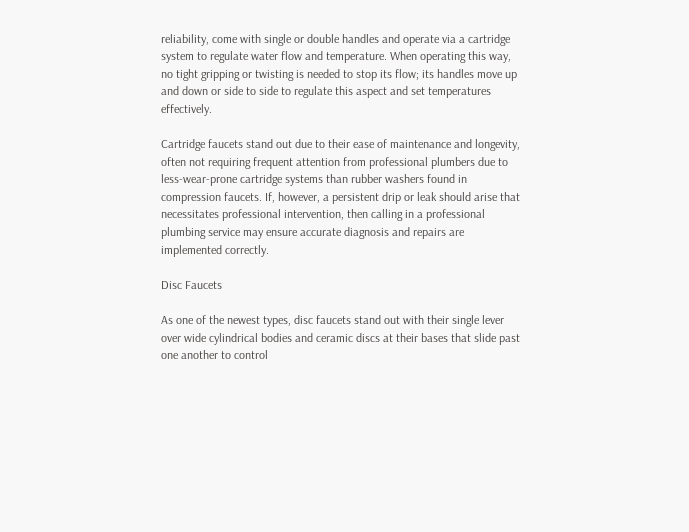reliability, come with single or double handles and operate via a cartridge system to regulate water flow and temperature. When operating this way, no tight gripping or twisting is needed to stop its flow; its handles move up and down or side to side to regulate this aspect and set temperatures effectively.

Cartridge faucets stand out due to their ease of maintenance and longevity, often not requiring frequent attention from professional plumbers due to less-wear-prone cartridge systems than rubber washers found in compression faucets. If, however, a persistent drip or leak should arise that necessitates professional intervention, then calling in a professional plumbing service may ensure accurate diagnosis and repairs are implemented correctly.

Disc Faucets

As one of the newest types, disc faucets stand out with their single lever over wide cylindrical bodies and ceramic discs at their bases that slide past one another to control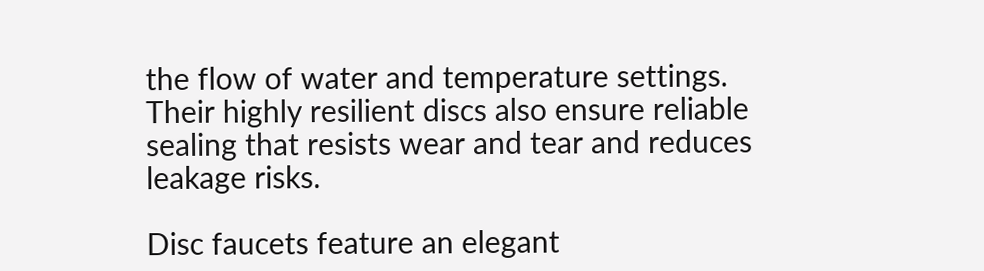the flow of water and temperature settings. Their highly resilient discs also ensure reliable sealing that resists wear and tear and reduces leakage risks.

Disc faucets feature an elegant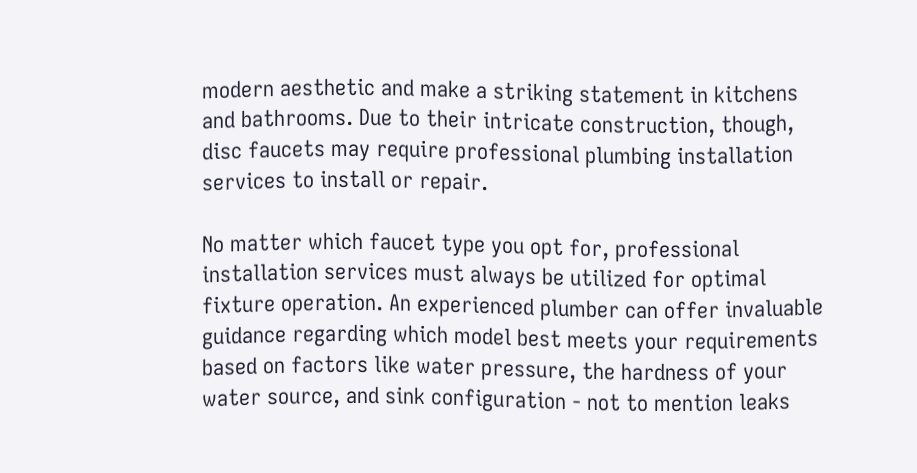modern aesthetic and make a striking statement in kitchens and bathrooms. Due to their intricate construction, though, disc faucets may require professional plumbing installation services to install or repair.

No matter which faucet type you opt for, professional installation services must always be utilized for optimal fixture operation. An experienced plumber can offer invaluable guidance regarding which model best meets your requirements based on factors like water pressure, the hardness of your water source, and sink configuration - not to mention leaks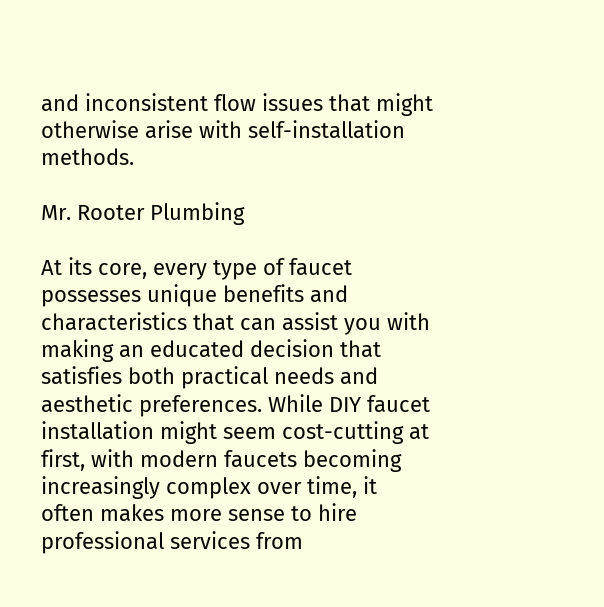and inconsistent flow issues that might otherwise arise with self-installation methods.

Mr. Rooter Plumbing

At its core, every type of faucet possesses unique benefits and characteristics that can assist you with making an educated decision that satisfies both practical needs and aesthetic preferences. While DIY faucet installation might seem cost-cutting at first, with modern faucets becoming increasingly complex over time, it often makes more sense to hire professional services from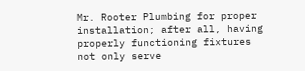Mr. Rooter Plumbing for proper installation; after all, having properly functioning fixtures not only serve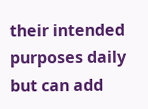their intended purposes daily but can add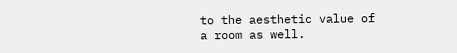to the aesthetic value of a room as well.